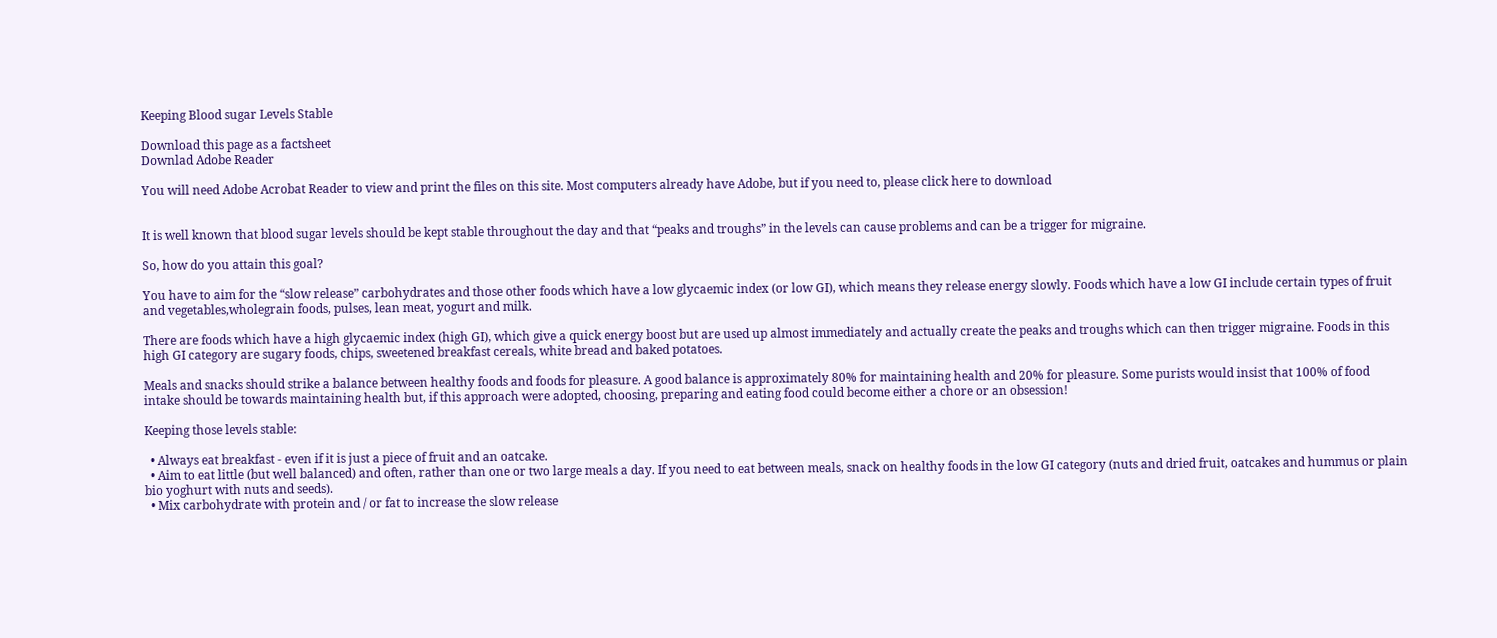Keeping Blood sugar Levels Stable

Download this page as a factsheet
Downlad Adobe Reader

You will need Adobe Acrobat Reader to view and print the files on this site. Most computers already have Adobe, but if you need to, please click here to download


It is well known that blood sugar levels should be kept stable throughout the day and that “peaks and troughs” in the levels can cause problems and can be a trigger for migraine.

So, how do you attain this goal?

You have to aim for the “slow release” carbohydrates and those other foods which have a low glycaemic index (or low GI), which means they release energy slowly. Foods which have a low GI include certain types of fruit and vegetables,wholegrain foods, pulses, lean meat, yogurt and milk.

There are foods which have a high glycaemic index (high GI), which give a quick energy boost but are used up almost immediately and actually create the peaks and troughs which can then trigger migraine. Foods in this high GI category are sugary foods, chips, sweetened breakfast cereals, white bread and baked potatoes.

Meals and snacks should strike a balance between healthy foods and foods for pleasure. A good balance is approximately 80% for maintaining health and 20% for pleasure. Some purists would insist that 100% of food intake should be towards maintaining health but, if this approach were adopted, choosing, preparing and eating food could become either a chore or an obsession!

Keeping those levels stable:

  • Always eat breakfast - even if it is just a piece of fruit and an oatcake.
  • Aim to eat little (but well balanced) and often, rather than one or two large meals a day. If you need to eat between meals, snack on healthy foods in the low GI category (nuts and dried fruit, oatcakes and hummus or plain bio yoghurt with nuts and seeds).
  • Mix carbohydrate with protein and / or fat to increase the slow release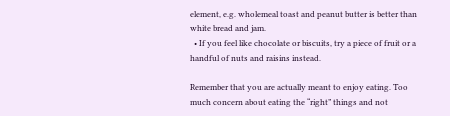element, e.g. wholemeal toast and peanut butter is better than white bread and jam.
  • If you feel like chocolate or biscuits, try a piece of fruit or a handful of nuts and raisins instead.

Remember that you are actually meant to enjoy eating. Too much concern about eating the “right” things and not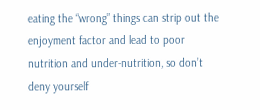eating the “wrong” things can strip out the enjoyment factor and lead to poor nutrition and under-nutrition, so don’t deny yourself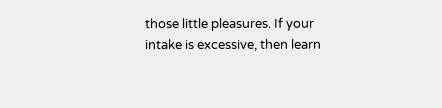those little pleasures. If your intake is excessive, then learn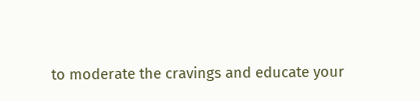to moderate the cravings and educate your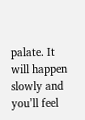palate. It will happen slowly and you’ll feel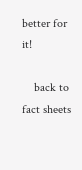better for it!

    back to fact sheets